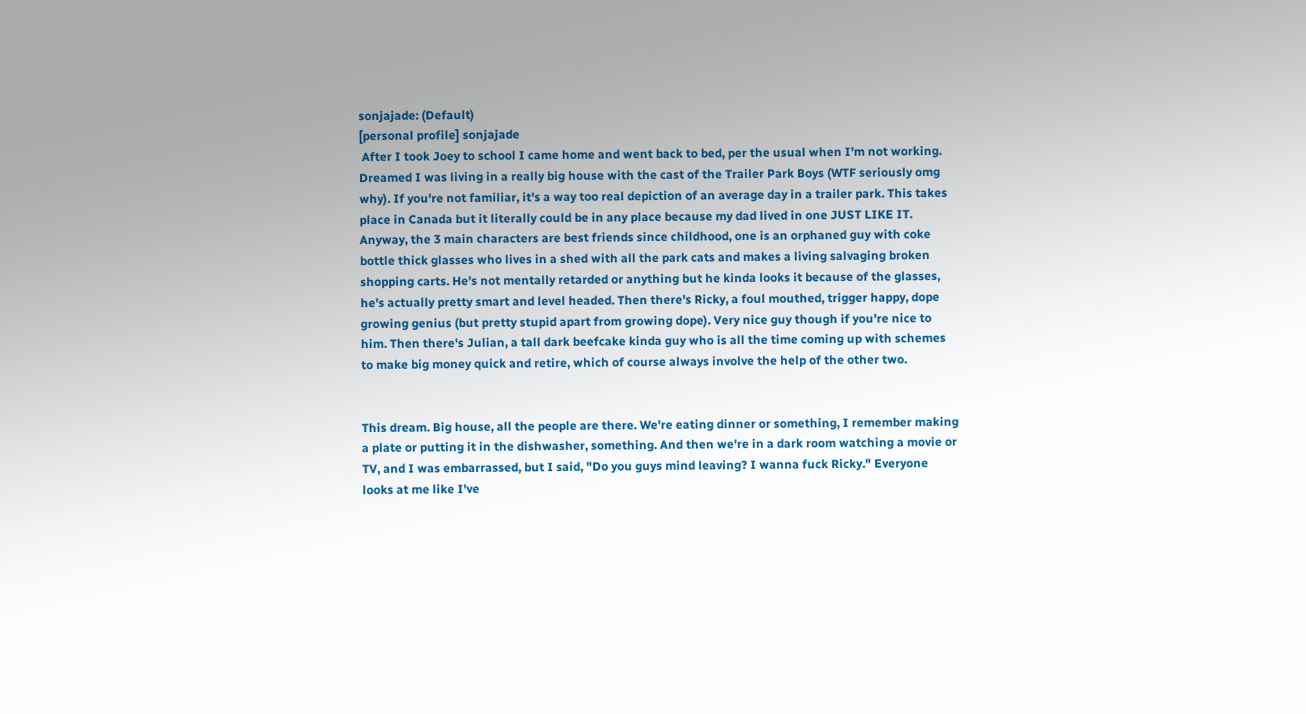sonjajade: (Default)
[personal profile] sonjajade
 After I took Joey to school I came home and went back to bed, per the usual when I'm not working. Dreamed I was living in a really big house with the cast of the Trailer Park Boys (WTF seriously omg why). If you're not familiar, it's a way too real depiction of an average day in a trailer park. This takes place in Canada but it literally could be in any place because my dad lived in one JUST LIKE IT. Anyway, the 3 main characters are best friends since childhood, one is an orphaned guy with coke bottle thick glasses who lives in a shed with all the park cats and makes a living salvaging broken shopping carts. He's not mentally retarded or anything but he kinda looks it because of the glasses, he's actually pretty smart and level headed. Then there's Ricky, a foul mouthed, trigger happy, dope growing genius (but pretty stupid apart from growing dope). Very nice guy though if you're nice to him. Then there's Julian, a tall dark beefcake kinda guy who is all the time coming up with schemes to make big money quick and retire, which of course always involve the help of the other two.


This dream. Big house, all the people are there. We're eating dinner or something, I remember making a plate or putting it in the dishwasher, something. And then we're in a dark room watching a movie or TV, and I was embarrassed, but I said, "Do you guys mind leaving? I wanna fuck Ricky." Everyone looks at me like I've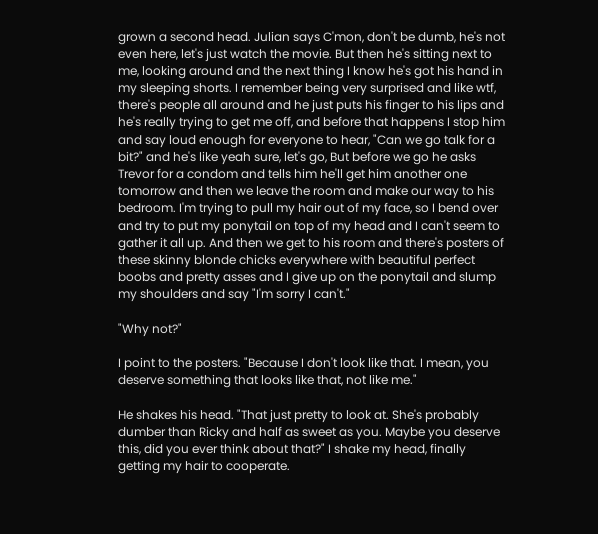grown a second head. Julian says C'mon, don't be dumb, he's not even here, let's just watch the movie. But then he's sitting next to me, looking around and the next thing I know he's got his hand in my sleeping shorts. I remember being very surprised and like wtf, there's people all around and he just puts his finger to his lips and he's really trying to get me off, and before that happens I stop him and say loud enough for everyone to hear, "Can we go talk for a bit?" and he's like yeah sure, let's go, But before we go he asks Trevor for a condom and tells him he'll get him another one tomorrow and then we leave the room and make our way to his bedroom. I'm trying to pull my hair out of my face, so I bend over and try to put my ponytail on top of my head and I can't seem to gather it all up. And then we get to his room and there's posters of these skinny blonde chicks everywhere with beautiful perfect boobs and pretty asses and I give up on the ponytail and slump my shoulders and say "I'm sorry I can't."

"Why not?"

I point to the posters. "Because I don't look like that. I mean, you deserve something that looks like that, not like me."

He shakes his head. "That just pretty to look at. She's probably dumber than Ricky and half as sweet as you. Maybe you deserve this, did you ever think about that?" I shake my head, finally getting my hair to cooperate.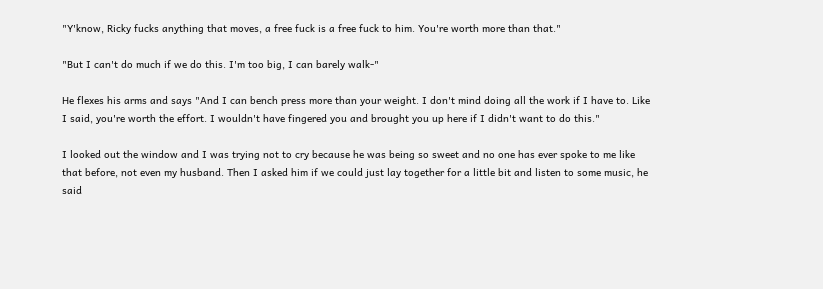"Y'know, Ricky fucks anything that moves, a free fuck is a free fuck to him. You're worth more than that."

"But I can't do much if we do this. I'm too big, I can barely walk-"

He flexes his arms and says "And I can bench press more than your weight. I don't mind doing all the work if I have to. Like I said, you're worth the effort. I wouldn't have fingered you and brought you up here if I didn't want to do this."

I looked out the window and I was trying not to cry because he was being so sweet and no one has ever spoke to me like that before, not even my husband. Then I asked him if we could just lay together for a little bit and listen to some music, he said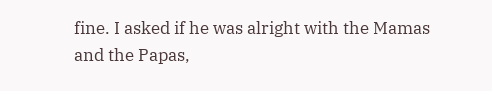fine. I asked if he was alright with the Mamas and the Papas,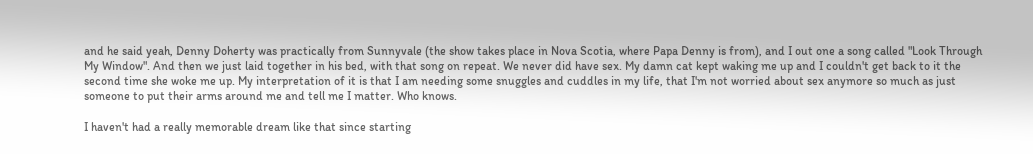and he said yeah, Denny Doherty was practically from Sunnyvale (the show takes place in Nova Scotia, where Papa Denny is from), and I out one a song called "Look Through My Window". And then we just laid together in his bed, with that song on repeat. We never did have sex. My damn cat kept waking me up and I couldn't get back to it the second time she woke me up. My interpretation of it is that I am needing some snuggles and cuddles in my life, that I'm not worried about sex anymore so much as just someone to put their arms around me and tell me I matter. Who knows.

I haven't had a really memorable dream like that since starting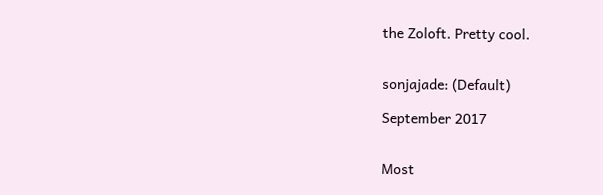the Zoloft. Pretty cool.


sonjajade: (Default)

September 2017


Most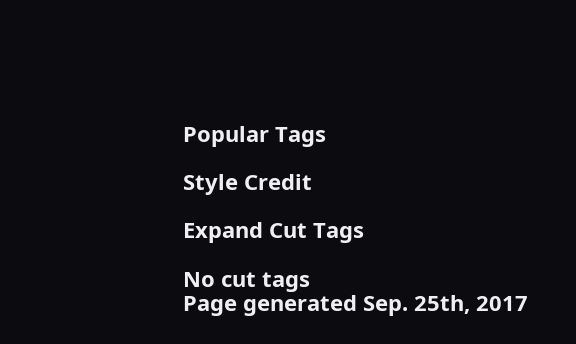Popular Tags

Style Credit

Expand Cut Tags

No cut tags
Page generated Sep. 25th, 2017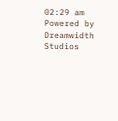02:29 am
Powered by Dreamwidth Studios